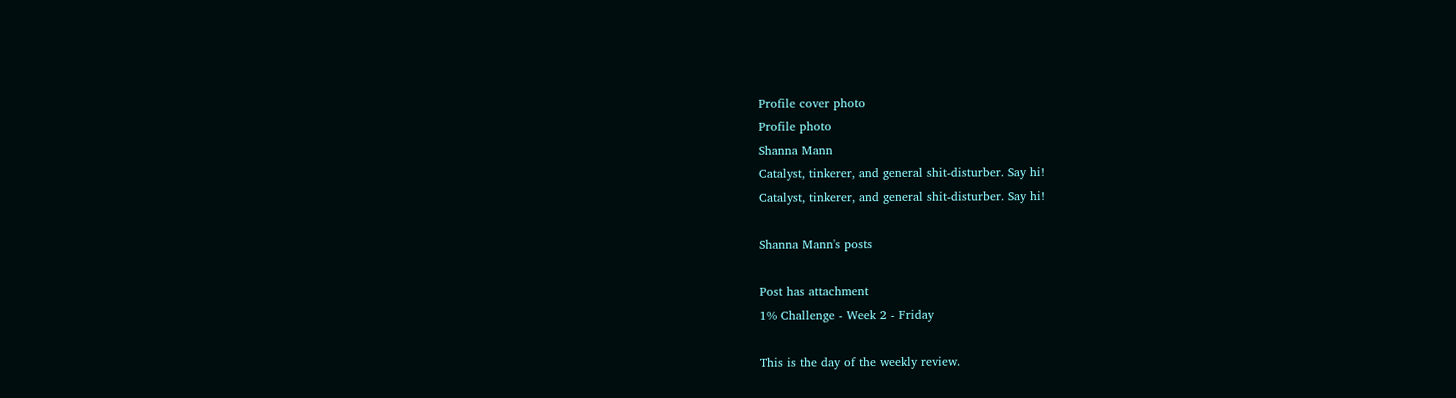Profile cover photo
Profile photo
Shanna Mann
Catalyst, tinkerer, and general shit-disturber. Say hi!
Catalyst, tinkerer, and general shit-disturber. Say hi!

Shanna Mann's posts

Post has attachment
1% Challenge - Week 2 - Friday

This is the day of the weekly review.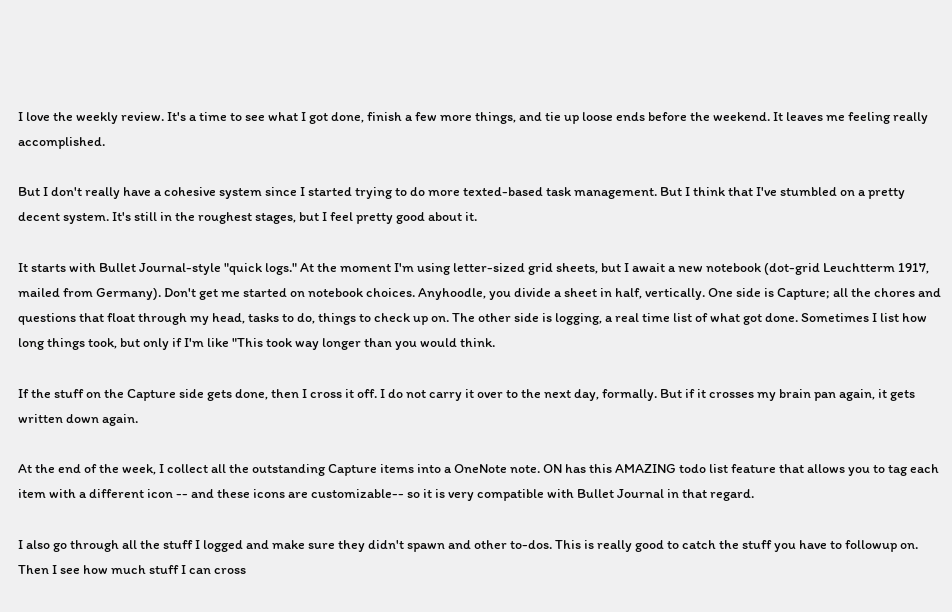I love the weekly review. It's a time to see what I got done, finish a few more things, and tie up loose ends before the weekend. It leaves me feeling really accomplished.

But I don't really have a cohesive system since I started trying to do more texted-based task management. But I think that I've stumbled on a pretty decent system. It's still in the roughest stages, but I feel pretty good about it.

It starts with Bullet Journal-style "quick logs." At the moment I'm using letter-sized grid sheets, but I await a new notebook (dot-grid Leuchtterm 1917, mailed from Germany). Don't get me started on notebook choices. Anyhoodle, you divide a sheet in half, vertically. One side is Capture; all the chores and questions that float through my head, tasks to do, things to check up on. The other side is logging, a real time list of what got done. Sometimes I list how long things took, but only if I'm like "This took way longer than you would think.

If the stuff on the Capture side gets done, then I cross it off. I do not carry it over to the next day, formally. But if it crosses my brain pan again, it gets written down again.

At the end of the week, I collect all the outstanding Capture items into a OneNote note. ON has this AMAZING todo list feature that allows you to tag each item with a different icon -- and these icons are customizable-- so it is very compatible with Bullet Journal in that regard.

I also go through all the stuff I logged and make sure they didn't spawn and other to-dos. This is really good to catch the stuff you have to followup on. Then I see how much stuff I can cross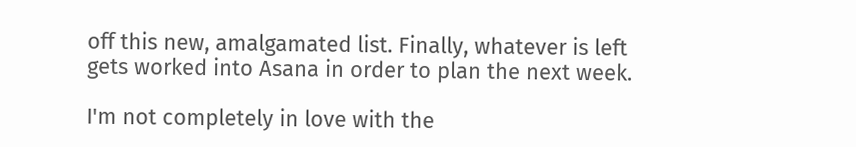off this new, amalgamated list. Finally, whatever is left gets worked into Asana in order to plan the next week.

I'm not completely in love with the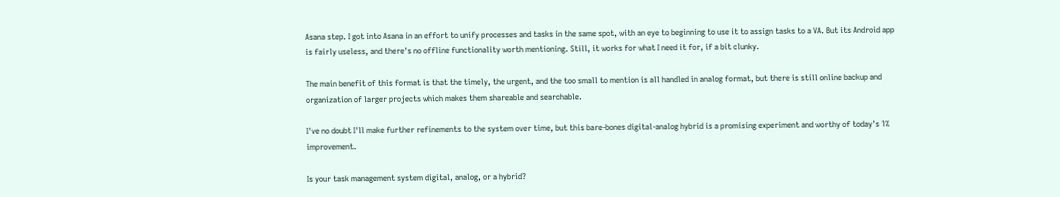Asana step. I got into Asana in an effort to unify processes and tasks in the same spot, with an eye to beginning to use it to assign tasks to a VA. But its Android app is fairly useless, and there's no offline functionality worth mentioning. Still, it works for what I need it for, if a bit clunky.

The main benefit of this format is that the timely, the urgent, and the too small to mention is all handled in analog format, but there is still online backup and organization of larger projects which makes them shareable and searchable.

I've no doubt I'll make further refinements to the system over time, but this bare-bones digital-analog hybrid is a promising experiment and worthy of today's 1% improvement.

Is your task management system digital, analog, or a hybrid?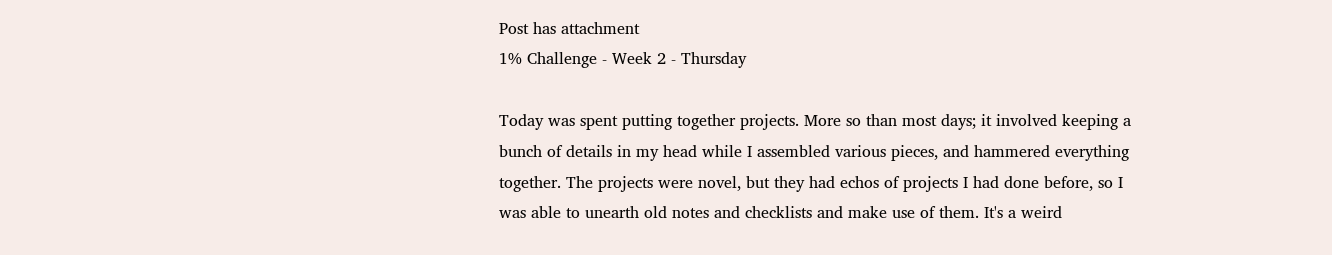Post has attachment
1% Challenge - Week 2 - Thursday

Today was spent putting together projects. More so than most days; it involved keeping a bunch of details in my head while I assembled various pieces, and hammered everything together. The projects were novel, but they had echos of projects I had done before, so I was able to unearth old notes and checklists and make use of them. It's a weird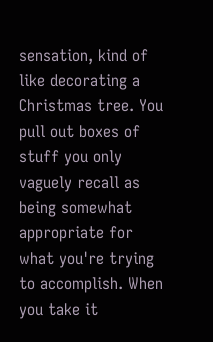sensation, kind of like decorating a Christmas tree. You pull out boxes of stuff you only vaguely recall as being somewhat appropriate for what you're trying to accomplish. When you take it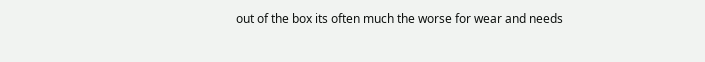out of the box its often much the worse for wear and needs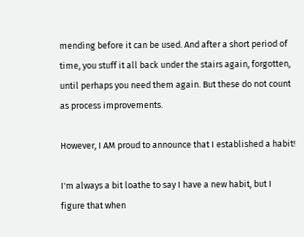mending before it can be used. And after a short period of time, you stuff it all back under the stairs again, forgotten, until perhaps you need them again. But these do not count as process improvements.

However, I AM proud to announce that I established a habit!

I'm always a bit loathe to say I have a new habit, but I figure that when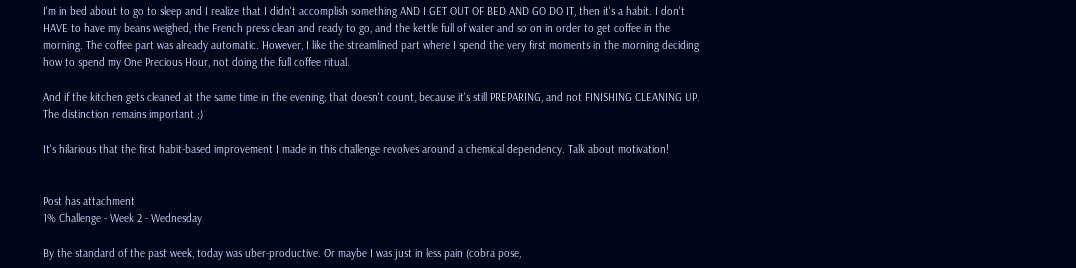I'm in bed about to go to sleep and I realize that I didn't accomplish something AND I GET OUT OF BED AND GO DO IT, then it's a habit. I don't HAVE to have my beans weighed, the French press clean and ready to go, and the kettle full of water and so on in order to get coffee in the morning. The coffee part was already automatic. However, I like the streamlined part where I spend the very first moments in the morning deciding how to spend my One Precious Hour, not doing the full coffee ritual.

And if the kitchen gets cleaned at the same time in the evening, that doesn't count, because it's still PREPARING, and not FINISHING CLEANING UP. The distinction remains important ;)

It's hilarious that the first habit-based improvement I made in this challenge revolves around a chemical dependency. Talk about motivation!


Post has attachment
1% Challenge - Week 2 - Wednesday

By the standard of the past week, today was uber-productive. Or maybe I was just in less pain (cobra pose,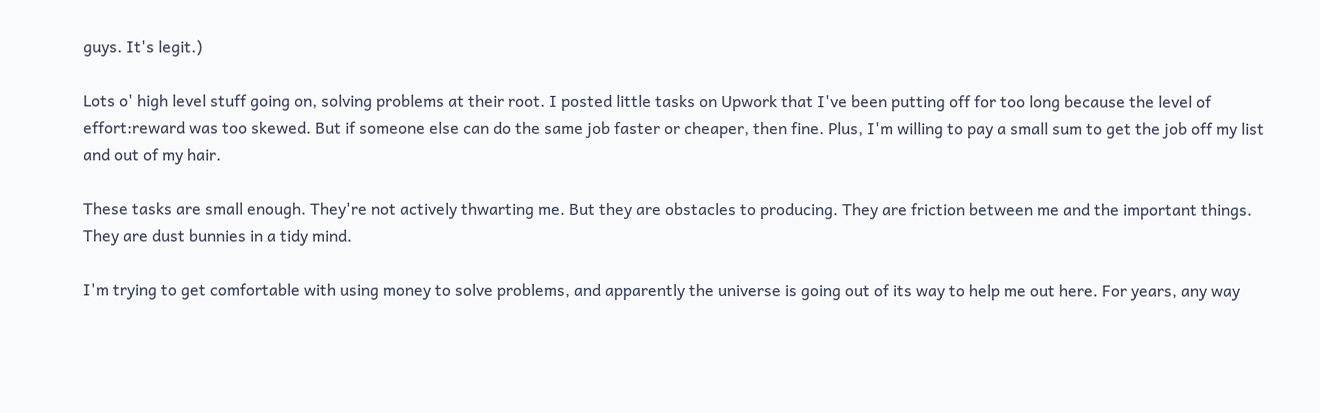guys. It's legit.)

Lots o' high level stuff going on, solving problems at their root. I posted little tasks on Upwork that I've been putting off for too long because the level of effort:reward was too skewed. But if someone else can do the same job faster or cheaper, then fine. Plus, I'm willing to pay a small sum to get the job off my list and out of my hair.

These tasks are small enough. They're not actively thwarting me. But they are obstacles to producing. They are friction between me and the important things. They are dust bunnies in a tidy mind.

I'm trying to get comfortable with using money to solve problems, and apparently the universe is going out of its way to help me out here. For years, any way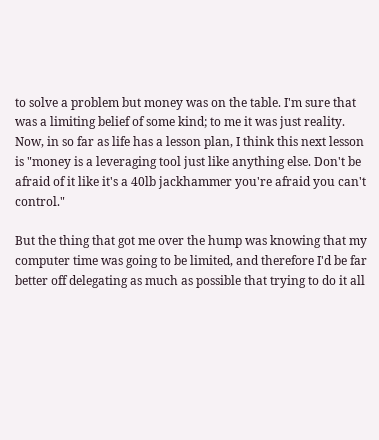to solve a problem but money was on the table. I'm sure that was a limiting belief of some kind; to me it was just reality. Now, in so far as life has a lesson plan, I think this next lesson is "money is a leveraging tool just like anything else. Don't be afraid of it like it's a 40lb jackhammer you're afraid you can't control."

But the thing that got me over the hump was knowing that my computer time was going to be limited, and therefore I'd be far better off delegating as much as possible that trying to do it all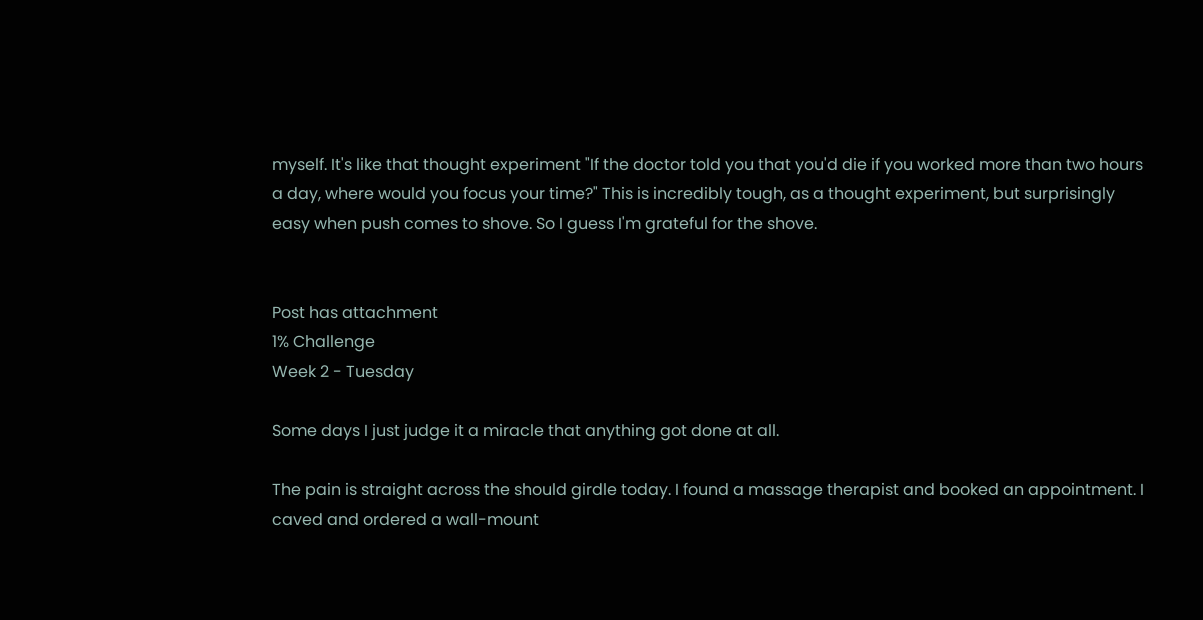myself. It's like that thought experiment "If the doctor told you that you'd die if you worked more than two hours a day, where would you focus your time?" This is incredibly tough, as a thought experiment, but surprisingly easy when push comes to shove. So I guess I'm grateful for the shove.


Post has attachment
1% Challenge
Week 2 - Tuesday

Some days I just judge it a miracle that anything got done at all.

The pain is straight across the should girdle today. I found a massage therapist and booked an appointment. I caved and ordered a wall-mount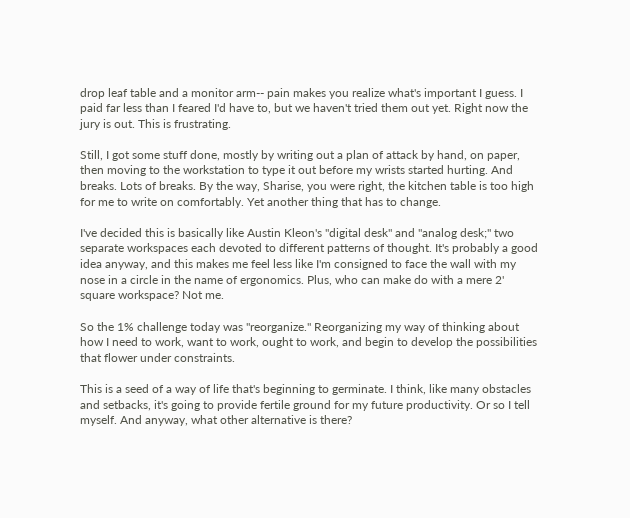drop leaf table and a monitor arm-- pain makes you realize what's important I guess. I paid far less than I feared I'd have to, but we haven't tried them out yet. Right now the jury is out. This is frustrating.

Still, I got some stuff done, mostly by writing out a plan of attack by hand, on paper, then moving to the workstation to type it out before my wrists started hurting. And breaks. Lots of breaks. By the way, Sharise, you were right, the kitchen table is too high for me to write on comfortably. Yet another thing that has to change.

I've decided this is basically like Austin Kleon's "digital desk" and "analog desk;" two separate workspaces each devoted to different patterns of thought. It's probably a good idea anyway, and this makes me feel less like I'm consigned to face the wall with my nose in a circle in the name of ergonomics. Plus, who can make do with a mere 2' square workspace? Not me.

So the 1% challenge today was "reorganize." Reorganizing my way of thinking about how I need to work, want to work, ought to work, and begin to develop the possibilities that flower under constraints.

This is a seed of a way of life that's beginning to germinate. I think, like many obstacles and setbacks, it's going to provide fertile ground for my future productivity. Or so I tell myself. And anyway, what other alternative is there?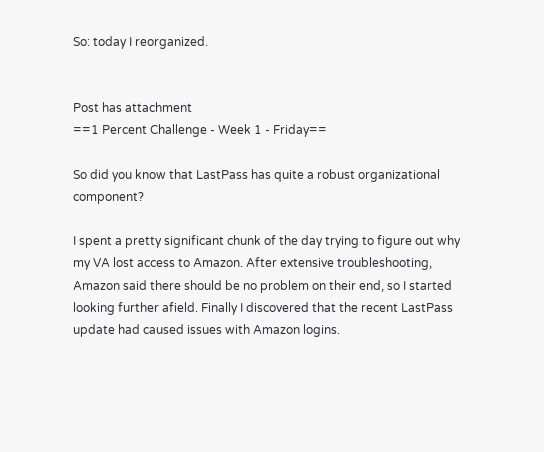So: today I reorganized.


Post has attachment
==1 Percent Challenge - Week 1 - Friday==

So did you know that LastPass has quite a robust organizational component?

I spent a pretty significant chunk of the day trying to figure out why my VA lost access to Amazon. After extensive troubleshooting, Amazon said there should be no problem on their end, so I started looking further afield. Finally I discovered that the recent LastPass update had caused issues with Amazon logins.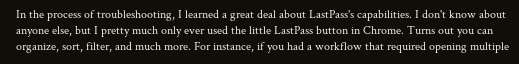In the process of troubleshooting, I learned a great deal about LastPass's capabilities. I don't know about anyone else, but I pretty much only ever used the little LastPass button in Chrome. Turns out you can organize, sort, filter, and much more. For instance, if you had a workflow that required opening multiple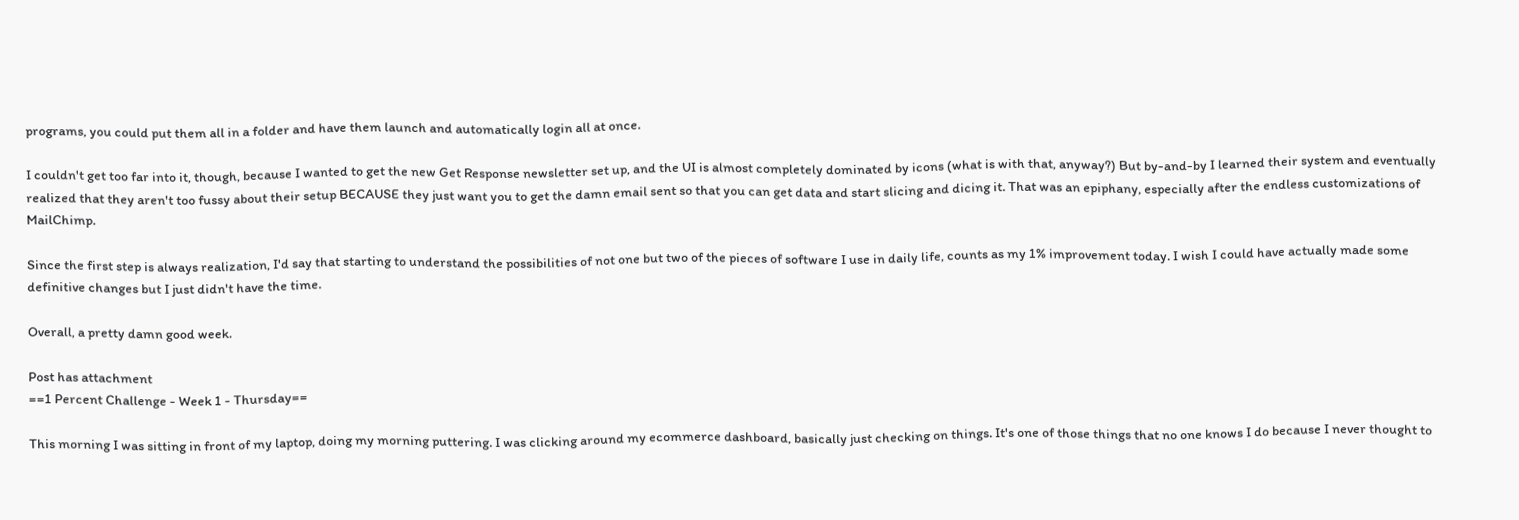programs, you could put them all in a folder and have them launch and automatically login all at once.

I couldn't get too far into it, though, because I wanted to get the new Get Response newsletter set up, and the UI is almost completely dominated by icons (what is with that, anyway?) But by-and-by I learned their system and eventually realized that they aren't too fussy about their setup BECAUSE they just want you to get the damn email sent so that you can get data and start slicing and dicing it. That was an epiphany, especially after the endless customizations of MailChimp.

Since the first step is always realization, I'd say that starting to understand the possibilities of not one but two of the pieces of software I use in daily life, counts as my 1% improvement today. I wish I could have actually made some definitive changes but I just didn't have the time.

Overall, a pretty damn good week.

Post has attachment
==1 Percent Challenge - Week 1 - Thursday==

This morning I was sitting in front of my laptop, doing my morning puttering. I was clicking around my ecommerce dashboard, basically just checking on things. It's one of those things that no one knows I do because I never thought to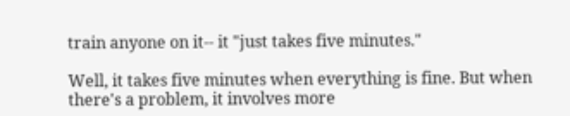train anyone on it-- it "just takes five minutes."

Well, it takes five minutes when everything is fine. But when there's a problem, it involves more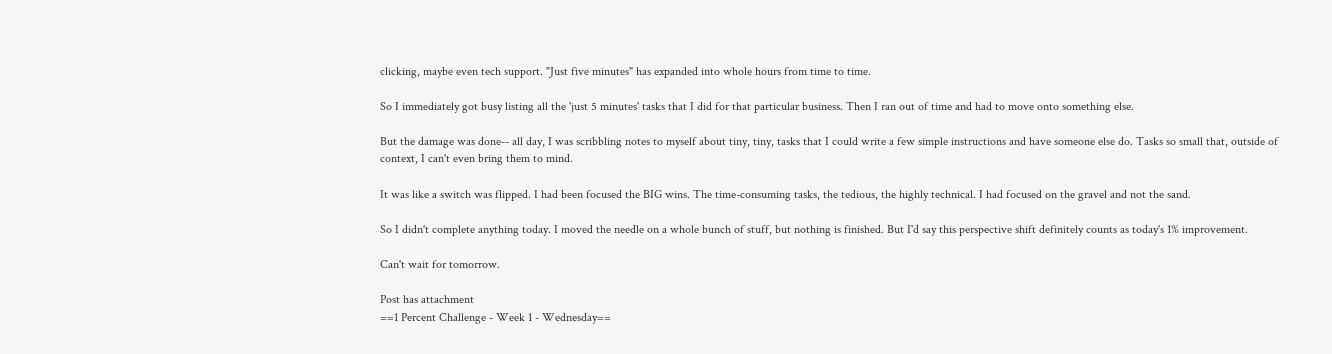clicking, maybe even tech support. "Just five minutes" has expanded into whole hours from time to time.

So I immediately got busy listing all the 'just 5 minutes' tasks that I did for that particular business. Then I ran out of time and had to move onto something else.

But the damage was done-- all day, I was scribbling notes to myself about tiny, tiny, tasks that I could write a few simple instructions and have someone else do. Tasks so small that, outside of context, I can't even bring them to mind.

It was like a switch was flipped. I had been focused the BIG wins. The time-consuming tasks, the tedious, the highly technical. I had focused on the gravel and not the sand.

So I didn't complete anything today. I moved the needle on a whole bunch of stuff, but nothing is finished. But I'd say this perspective shift definitely counts as today's 1% improvement.

Can't wait for tomorrow.

Post has attachment
==1 Percent Challenge - Week 1 - Wednesday==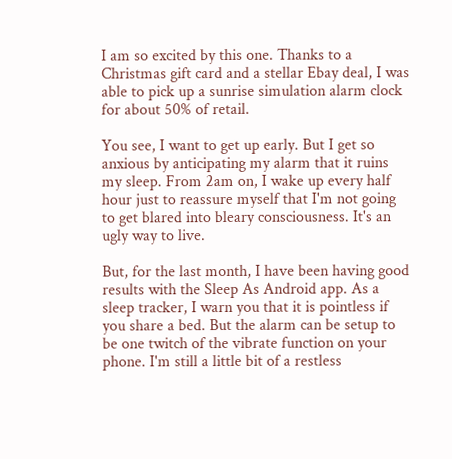I am so excited by this one. Thanks to a Christmas gift card and a stellar Ebay deal, I was able to pick up a sunrise simulation alarm clock for about 50% of retail.

You see, I want to get up early. But I get so anxious by anticipating my alarm that it ruins my sleep. From 2am on, I wake up every half hour just to reassure myself that I'm not going to get blared into bleary consciousness. It's an ugly way to live.

But, for the last month, I have been having good results with the Sleep As Android app. As a sleep tracker, I warn you that it is pointless if you share a bed. But the alarm can be setup to be one twitch of the vibrate function on your phone. I'm still a little bit of a restless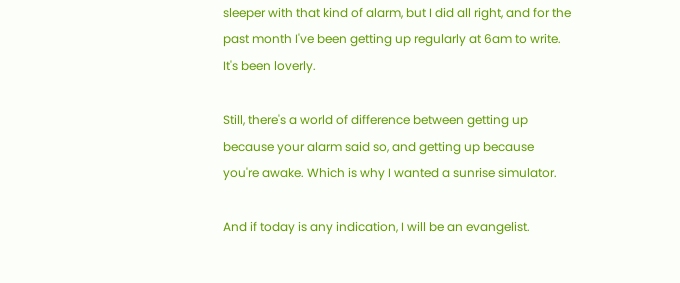sleeper with that kind of alarm, but I did all right, and for the past month I've been getting up regularly at 6am to write. It's been loverly.

Still, there's a world of difference between getting up because your alarm said so, and getting up because you're awake. Which is why I wanted a sunrise simulator.

And if today is any indication, I will be an evangelist.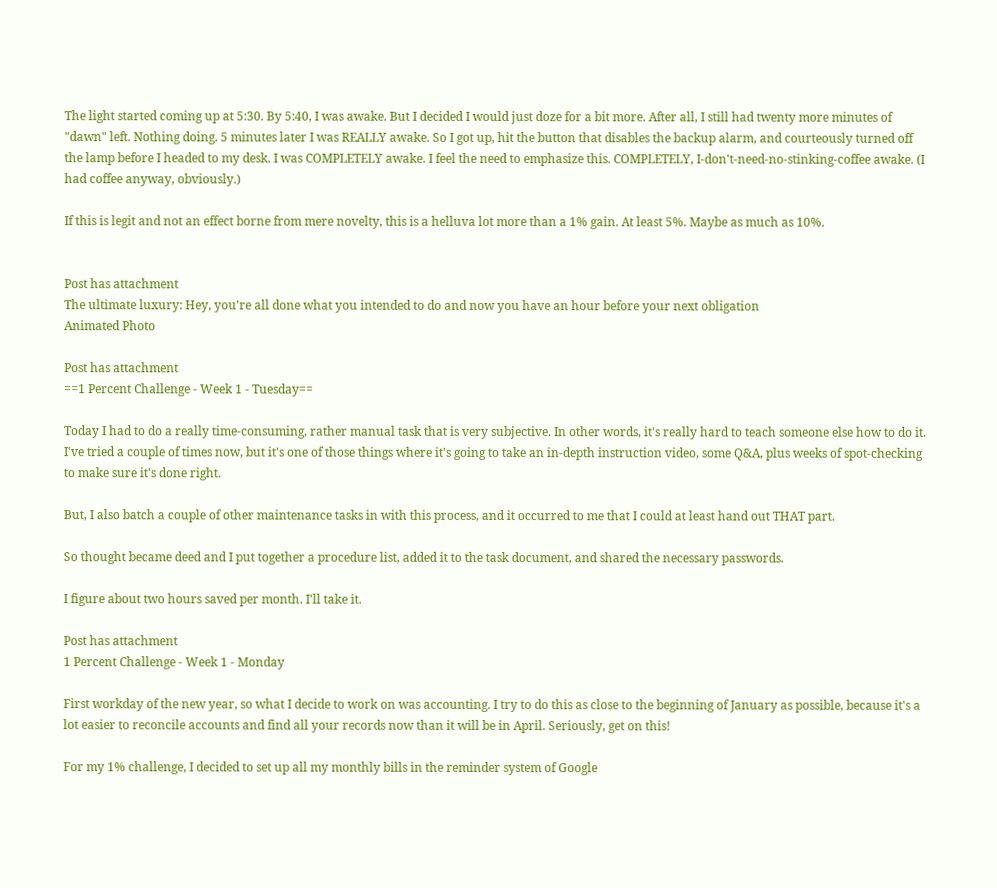The light started coming up at 5:30. By 5:40, I was awake. But I decided I would just doze for a bit more. After all, I still had twenty more minutes of "dawn" left. Nothing doing. 5 minutes later I was REALLY awake. So I got up, hit the button that disables the backup alarm, and courteously turned off the lamp before I headed to my desk. I was COMPLETELY awake. I feel the need to emphasize this. COMPLETELY, I-don't-need-no-stinking-coffee awake. (I had coffee anyway, obviously.)

If this is legit and not an effect borne from mere novelty, this is a helluva lot more than a 1% gain. At least 5%. Maybe as much as 10%.


Post has attachment
The ultimate luxury: Hey, you're all done what you intended to do and now you have an hour before your next obligation
Animated Photo

Post has attachment
==1 Percent Challenge - Week 1 - Tuesday==

Today I had to do a really time-consuming, rather manual task that is very subjective. In other words, it's really hard to teach someone else how to do it. I've tried a couple of times now, but it's one of those things where it's going to take an in-depth instruction video, some Q&A, plus weeks of spot-checking to make sure it's done right.

But, I also batch a couple of other maintenance tasks in with this process, and it occurred to me that I could at least hand out THAT part.

So thought became deed and I put together a procedure list, added it to the task document, and shared the necessary passwords.

I figure about two hours saved per month. I'll take it.

Post has attachment
1 Percent Challenge - Week 1 - Monday

First workday of the new year, so what I decide to work on was accounting. I try to do this as close to the beginning of January as possible, because it's a lot easier to reconcile accounts and find all your records now than it will be in April. Seriously, get on this!

For my 1% challenge, I decided to set up all my monthly bills in the reminder system of Google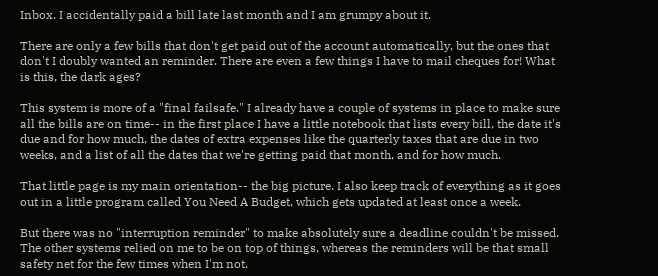Inbox. I accidentally paid a bill late last month and I am grumpy about it.

There are only a few bills that don't get paid out of the account automatically, but the ones that don't I doubly wanted an reminder. There are even a few things I have to mail cheques for! What is this, the dark ages?

This system is more of a "final failsafe." I already have a couple of systems in place to make sure all the bills are on time-- in the first place I have a little notebook that lists every bill, the date it's due and for how much, the dates of extra expenses like the quarterly taxes that are due in two weeks, and a list of all the dates that we're getting paid that month, and for how much.

That little page is my main orientation-- the big picture. I also keep track of everything as it goes out in a little program called You Need A Budget, which gets updated at least once a week.

But there was no "interruption reminder" to make absolutely sure a deadline couldn't be missed. The other systems relied on me to be on top of things, whereas the reminders will be that small safety net for the few times when I'm not.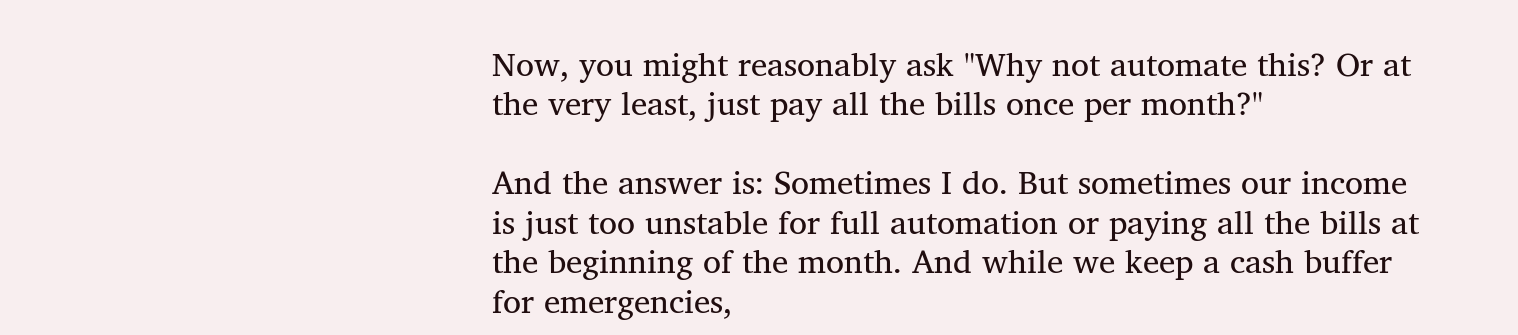Now, you might reasonably ask "Why not automate this? Or at the very least, just pay all the bills once per month?"

And the answer is: Sometimes I do. But sometimes our income is just too unstable for full automation or paying all the bills at the beginning of the month. And while we keep a cash buffer for emergencies,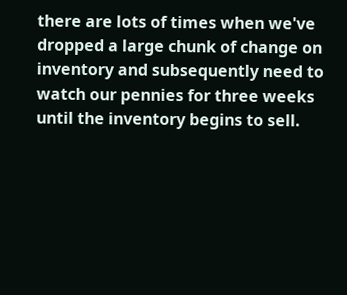there are lots of times when we've dropped a large chunk of change on inventory and subsequently need to watch our pennies for three weeks until the inventory begins to sell.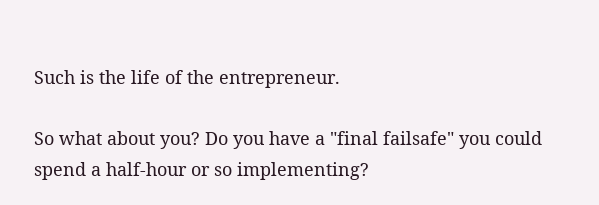Such is the life of the entrepreneur.

So what about you? Do you have a "final failsafe" you could spend a half-hour or so implementing?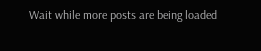Wait while more posts are being loaded